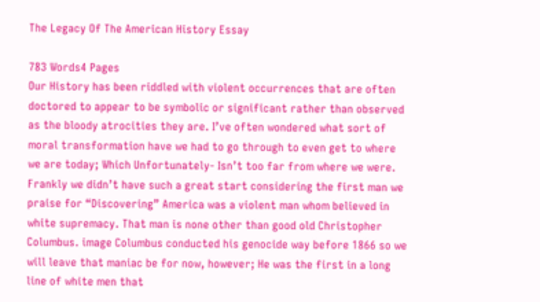The Legacy Of The American History Essay

783 Words4 Pages
Our History has been riddled with violent occurrences that are often doctored to appear to be symbolic or significant rather than observed as the bloody atrocities they are. I’ve often wondered what sort of moral transformation have we had to go through to even get to where we are today; Which Unfortunately- Isn’t too far from where we were. Frankly we didn’t have such a great start considering the first man we praise for “Discovering” America was a violent man whom believed in white supremacy. That man is none other than good old Christopher Columbus. image Columbus conducted his genocide way before 1866 so we will leave that maniac be for now, however; He was the first in a long line of white men that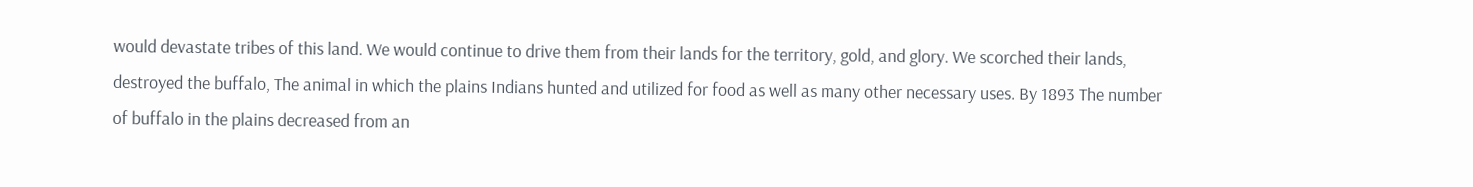would devastate tribes of this land. We would continue to drive them from their lands for the territory, gold, and glory. We scorched their lands, destroyed the buffalo, The animal in which the plains Indians hunted and utilized for food as well as many other necessary uses. By 1893 The number of buffalo in the plains decreased from an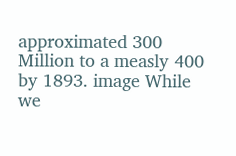approximated 300 Million to a measly 400 by 1893. image While we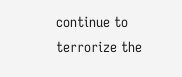continue to terrorize the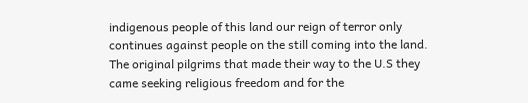indigenous people of this land our reign of terror only continues against people on the still coming into the land. The original pilgrims that made their way to the U.S they came seeking religious freedom and for the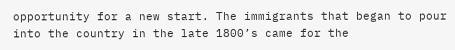opportunity for a new start. The immigrants that began to pour into the country in the late 1800’s came for the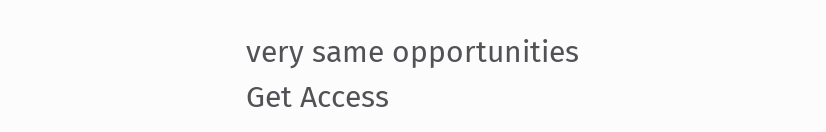very same opportunities
Get Access